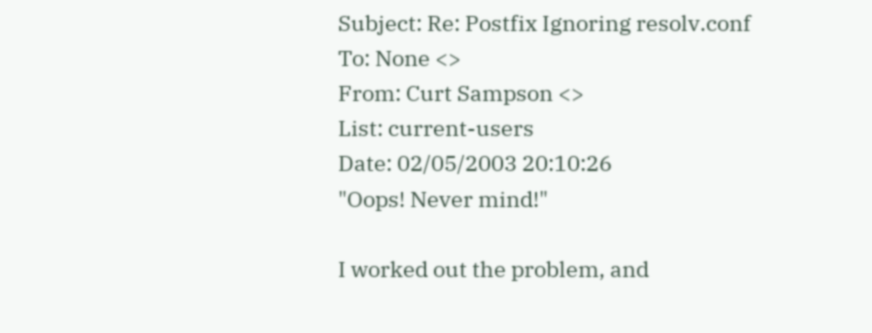Subject: Re: Postfix Ignoring resolv.conf
To: None <>
From: Curt Sampson <>
List: current-users
Date: 02/05/2003 20:10:26
"Oops! Never mind!"

I worked out the problem, and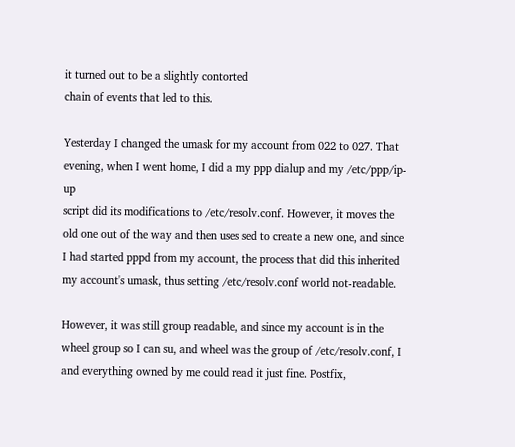it turned out to be a slightly contorted
chain of events that led to this.

Yesterday I changed the umask for my account from 022 to 027. That
evening, when I went home, I did a my ppp dialup and my /etc/ppp/ip-up
script did its modifications to /etc/resolv.conf. However, it moves the
old one out of the way and then uses sed to create a new one, and since
I had started pppd from my account, the process that did this inherited
my account's umask, thus setting /etc/resolv.conf world not-readable.

However, it was still group readable, and since my account is in the
wheel group so I can su, and wheel was the group of /etc/resolv.conf, I
and everything owned by me could read it just fine. Postfix,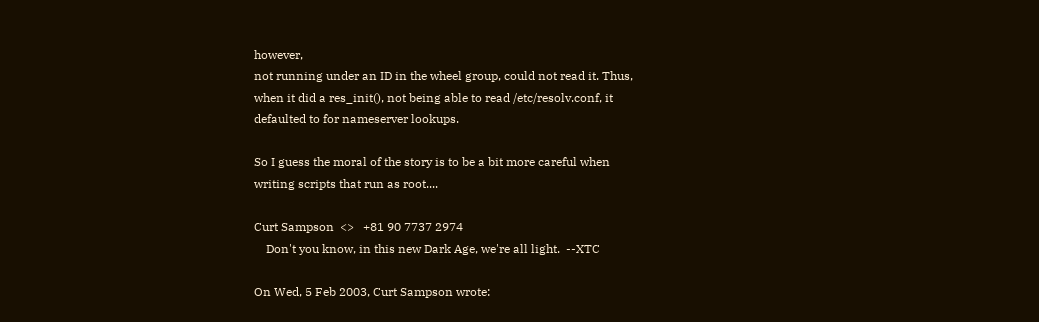however,
not running under an ID in the wheel group, could not read it. Thus,
when it did a res_init(), not being able to read /etc/resolv.conf, it
defaulted to for nameserver lookups.

So I guess the moral of the story is to be a bit more careful when
writing scripts that run as root....

Curt Sampson  <>   +81 90 7737 2974
    Don't you know, in this new Dark Age, we're all light.  --XTC

On Wed, 5 Feb 2003, Curt Sampson wrote: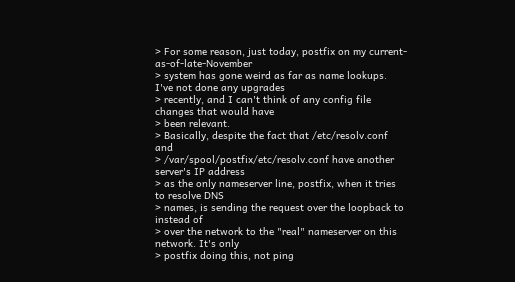> For some reason, just today, postfix on my current-as-of-late-November
> system has gone weird as far as name lookups. I've not done any upgrades
> recently, and I can't think of any config file changes that would have
> been relevant.
> Basically, despite the fact that /etc/resolv.conf and
> /var/spool/postfix/etc/resolv.conf have another server's IP address
> as the only nameserver line, postfix, when it tries to resolve DNS
> names, is sending the request over the loopback to instead of
> over the network to the "real" nameserver on this network. It's only
> postfix doing this, not ping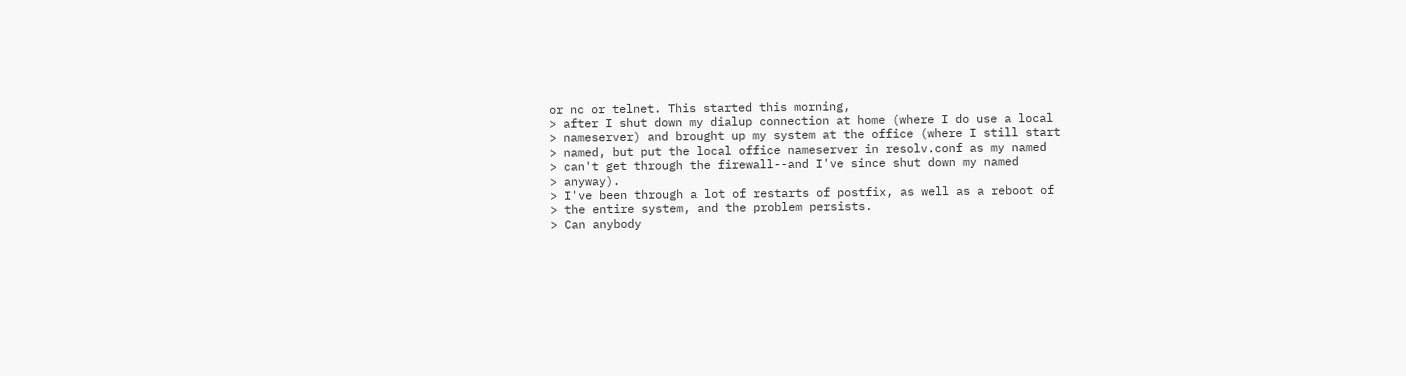or nc or telnet. This started this morning,
> after I shut down my dialup connection at home (where I do use a local
> nameserver) and brought up my system at the office (where I still start
> named, but put the local office nameserver in resolv.conf as my named
> can't get through the firewall--and I've since shut down my named
> anyway).
> I've been through a lot of restarts of postfix, as well as a reboot of
> the entire system, and the problem persists.
> Can anybody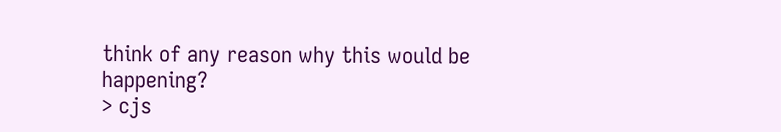think of any reason why this would be happening?
> cjs